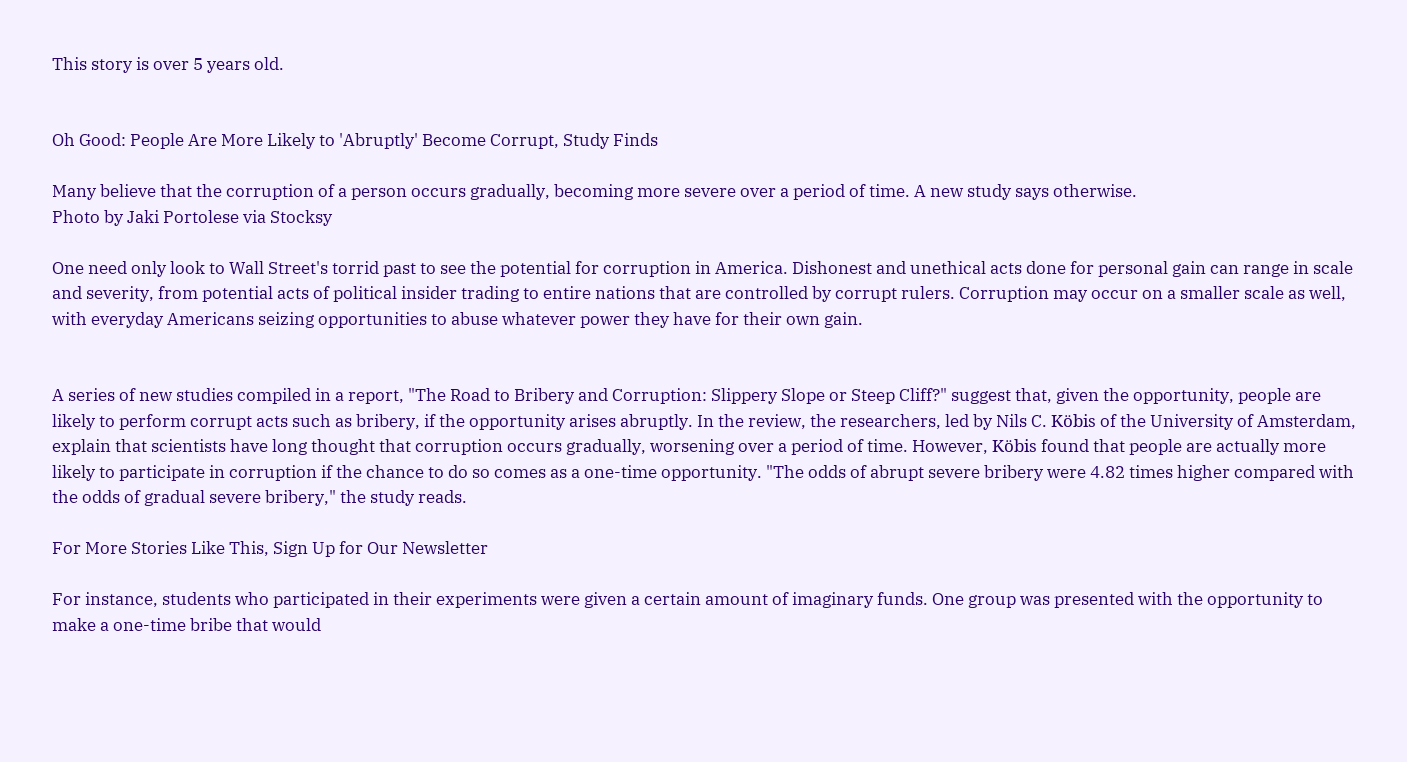This story is over 5 years old.


Oh Good: People Are More Likely to 'Abruptly' Become Corrupt, Study Finds

Many believe that the corruption of a person occurs gradually, becoming more severe over a period of time. A new study says otherwise.
Photo by Jaki Portolese via Stocksy

One need only look to Wall Street's torrid past to see the potential for corruption in America. Dishonest and unethical acts done for personal gain can range in scale and severity, from potential acts of political insider trading to entire nations that are controlled by corrupt rulers. Corruption may occur on a smaller scale as well, with everyday Americans seizing opportunities to abuse whatever power they have for their own gain.


A series of new studies compiled in a report, "The Road to Bribery and Corruption: Slippery Slope or Steep Cliff?" suggest that, given the opportunity, people are likely to perform corrupt acts such as bribery, if the opportunity arises abruptly. In the review, the researchers, led by Nils C. Köbis of the University of Amsterdam, explain that scientists have long thought that corruption occurs gradually, worsening over a period of time. However, Köbis found that people are actually more likely to participate in corruption if the chance to do so comes as a one-time opportunity. "The odds of abrupt severe bribery were 4.82 times higher compared with the odds of gradual severe bribery," the study reads.

For More Stories Like This, Sign Up for Our Newsletter

For instance, students who participated in their experiments were given a certain amount of imaginary funds. One group was presented with the opportunity to make a one-time bribe that would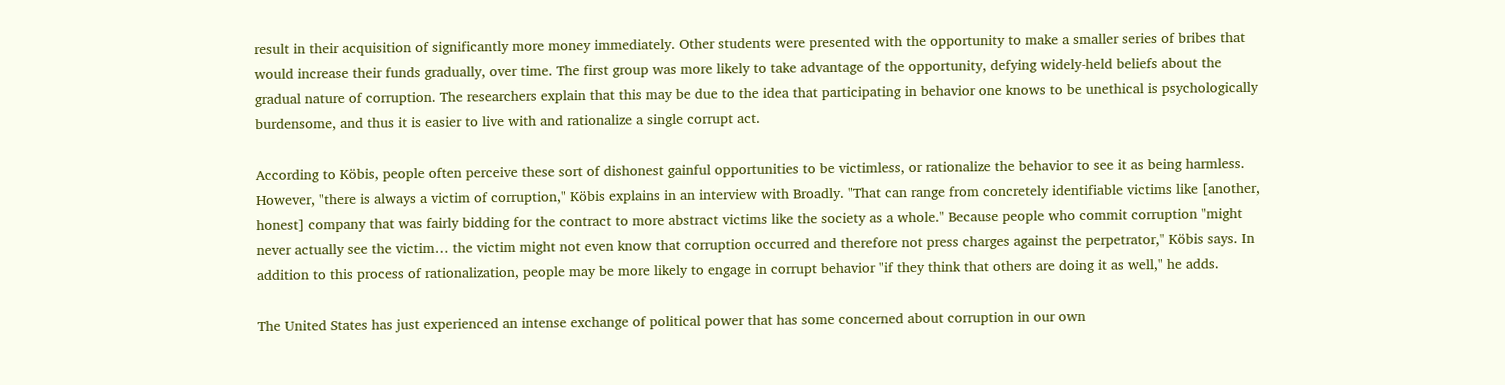result in their acquisition of significantly more money immediately. Other students were presented with the opportunity to make a smaller series of bribes that would increase their funds gradually, over time. The first group was more likely to take advantage of the opportunity, defying widely-held beliefs about the gradual nature of corruption. The researchers explain that this may be due to the idea that participating in behavior one knows to be unethical is psychologically burdensome, and thus it is easier to live with and rationalize a single corrupt act.

According to Köbis, people often perceive these sort of dishonest gainful opportunities to be victimless, or rationalize the behavior to see it as being harmless. However, "there is always a victim of corruption," Köbis explains in an interview with Broadly. "That can range from concretely identifiable victims like [another, honest] company that was fairly bidding for the contract to more abstract victims like the society as a whole." Because people who commit corruption "might never actually see the victim… the victim might not even know that corruption occurred and therefore not press charges against the perpetrator," Köbis says. In addition to this process of rationalization, people may be more likely to engage in corrupt behavior "if they think that others are doing it as well," he adds.

The United States has just experienced an intense exchange of political power that has some concerned about corruption in our own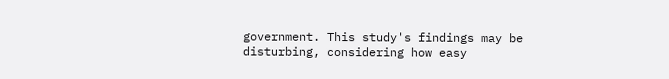government. This study's findings may be disturbing, considering how easy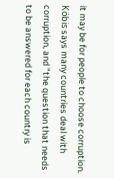it may be for people to choose corruption. Köbis says many countries deal with corruption, and "the question that needs to be answered for each country is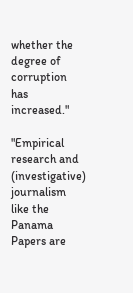whether the degree of corruption has increased."

"Empirical research and (investigative) journalism like the Panama Papers are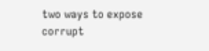two ways to expose corrupt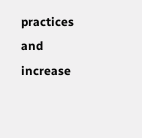practices and increase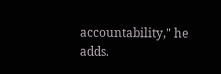accountability," he adds.